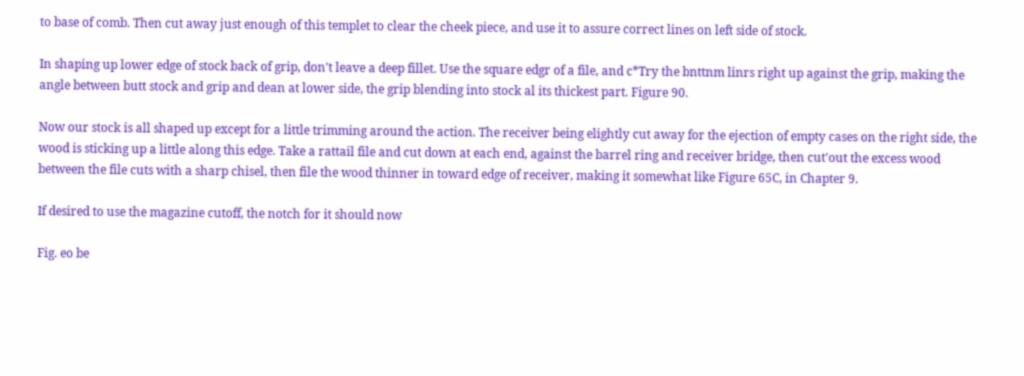to base of comb. Then cut away just enough of this templet to clear the cheek piece, and use it to assure correct lines on left side of stock.

In shaping up lower edge of stock back of grip, don't leave a deep fillet. Use the square edgr of a file, and c*Try the bnttnm linrs right up against the grip, making the angle between butt stock and grip and dean at lower side, the grip blending into stock al its thickest part. Figure 90.

Now our stock is all shaped up except for a little trimming around the action. The receiver being elightly cut away for the ejection of empty cases on the right side, the wood is sticking up a little along this edge. Take a rattail file and cut down at each end, against the barrel ring and receiver bridge, then cut'out the excess wood between the file cuts with a sharp chisel, then file the wood thinner in toward edge of receiver, making it somewhat like Figure 65C, in Chapter 9.

If desired to use the magazine cutoff, the notch for it should now

Fig. eo be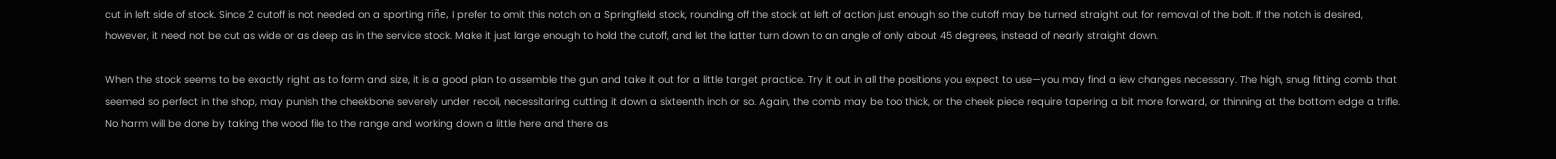cut in left side of stock. Since 2 cutoff is not needed on a sporting riñe, I prefer to omit this notch on a Springfield stock, rounding off the stock at left of action just enough so the cutoff may be turned straight out for removal of the bolt. If the notch is desired, however, it need not be cut as wide or as deep as in the service stock. Make it just large enough to hold the cutoff, and let the latter turn down to an angle of only about 45 degrees, instead of nearly straight down.

When the stock seems to be exactly right as to form and size, it is a good plan to assemble the gun and take it out for a little target practice. Try it out in all the positions you expect to use—you may find a iew changes necessary. The high, snug fitting comb that seemed so perfect in the shop, may punish the cheekbone severely under recoil, necessitaring cutting it down a sixteenth inch or so. Again, the comb may be too thick, or the cheek piece require tapering a bit more forward, or thinning at the bottom edge a trifle. No harm will be done by taking the wood file to the range and working down a little here and there as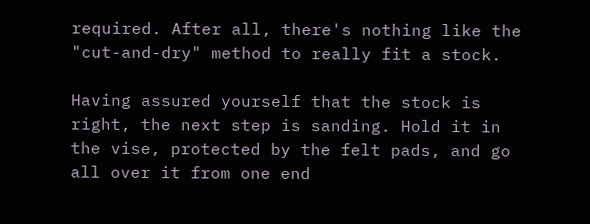required. After all, there's nothing like the "cut-and-dry" method to really fit a stock.

Having assured yourself that the stock is right, the next step is sanding. Hold it in the vise, protected by the felt pads, and go all over it from one end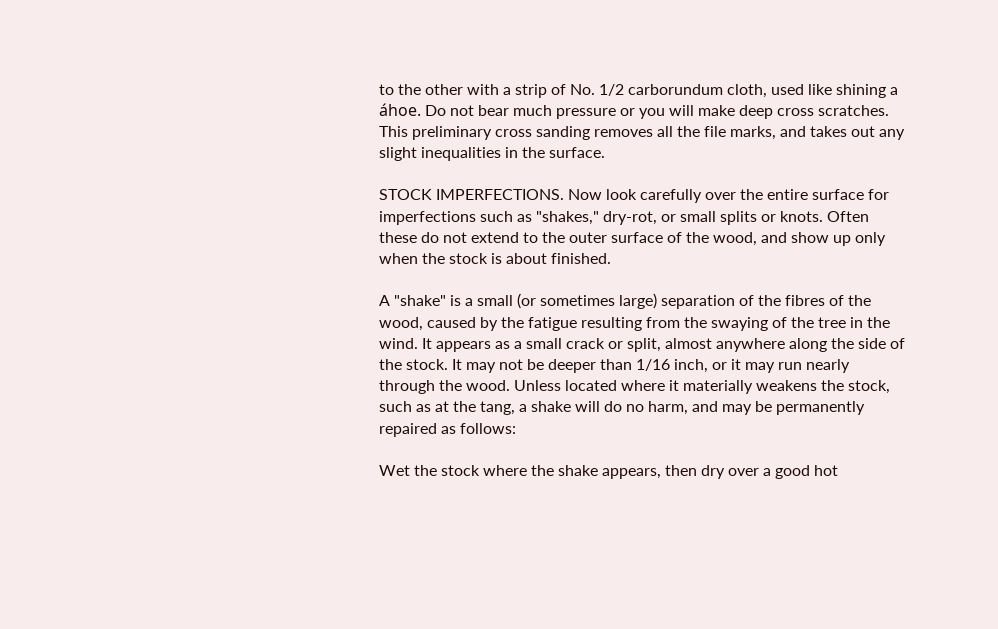to the other with a strip of No. 1/2 carborundum cloth, used like shining a áhoe. Do not bear much pressure or you will make deep cross scratches. This preliminary cross sanding removes all the file marks, and takes out any slight inequalities in the surface.

STOCK IMPERFECTIONS. Now look carefully over the entire surface for imperfections such as "shakes," dry-rot, or small splits or knots. Often these do not extend to the outer surface of the wood, and show up only when the stock is about finished.

A "shake" is a small (or sometimes large) separation of the fibres of the wood, caused by the fatigue resulting from the swaying of the tree in the wind. It appears as a small crack or split, almost anywhere along the side of the stock. It may not be deeper than 1/16 inch, or it may run nearly through the wood. Unless located where it materially weakens the stock, such as at the tang, a shake will do no harm, and may be permanently repaired as follows:

Wet the stock where the shake appears, then dry over a good hot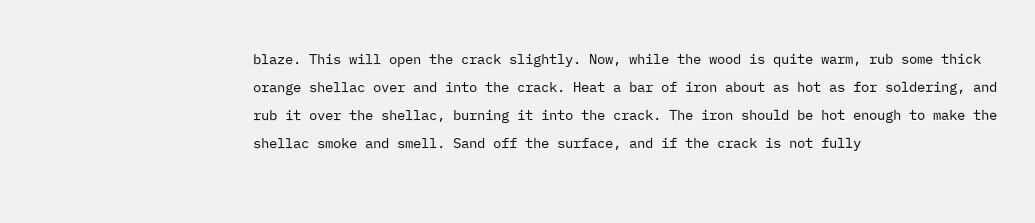blaze. This will open the crack slightly. Now, while the wood is quite warm, rub some thick orange shellac over and into the crack. Heat a bar of iron about as hot as for soldering, and rub it over the shellac, burning it into the crack. The iron should be hot enough to make the shellac smoke and smell. Sand off the surface, and if the crack is not fully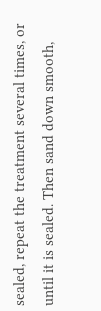sealed, repeat the treatment several times, or until it is sealed. Then sand down smooth,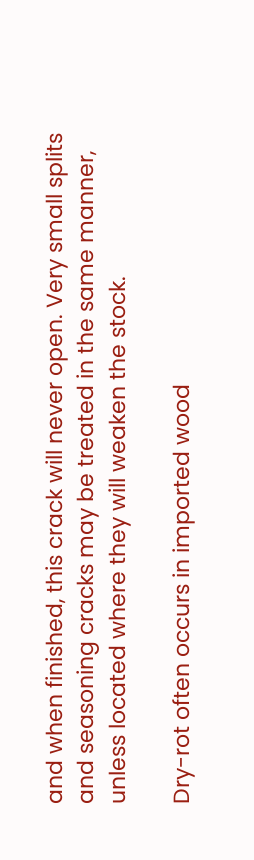and when finished, this crack will never open. Very small splits and seasoning cracks may be treated in the same manner, unless located where they will weaken the stock.

Dry-rot often occurs in imported wood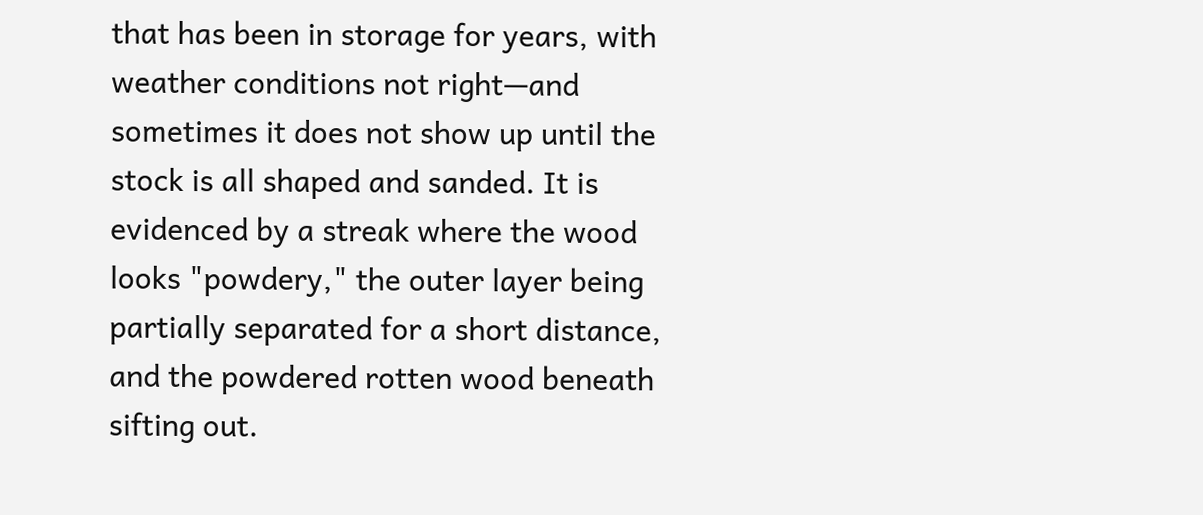that has been in storage for years, with weather conditions not right—and sometimes it does not show up until the stock is all shaped and sanded. It is evidenced by a streak where the wood looks "powdery," the outer layer being partially separated for a short distance, and the powdered rotten wood beneath sifting out.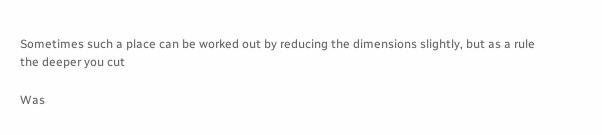Sometimes such a place can be worked out by reducing the dimensions slightly, but as a rule the deeper you cut

Was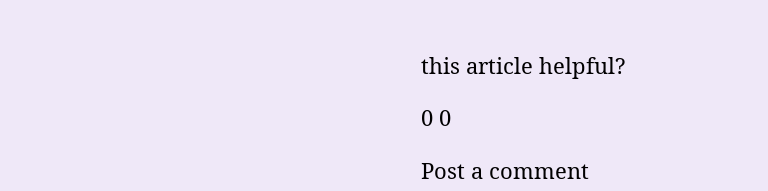this article helpful?

0 0

Post a comment